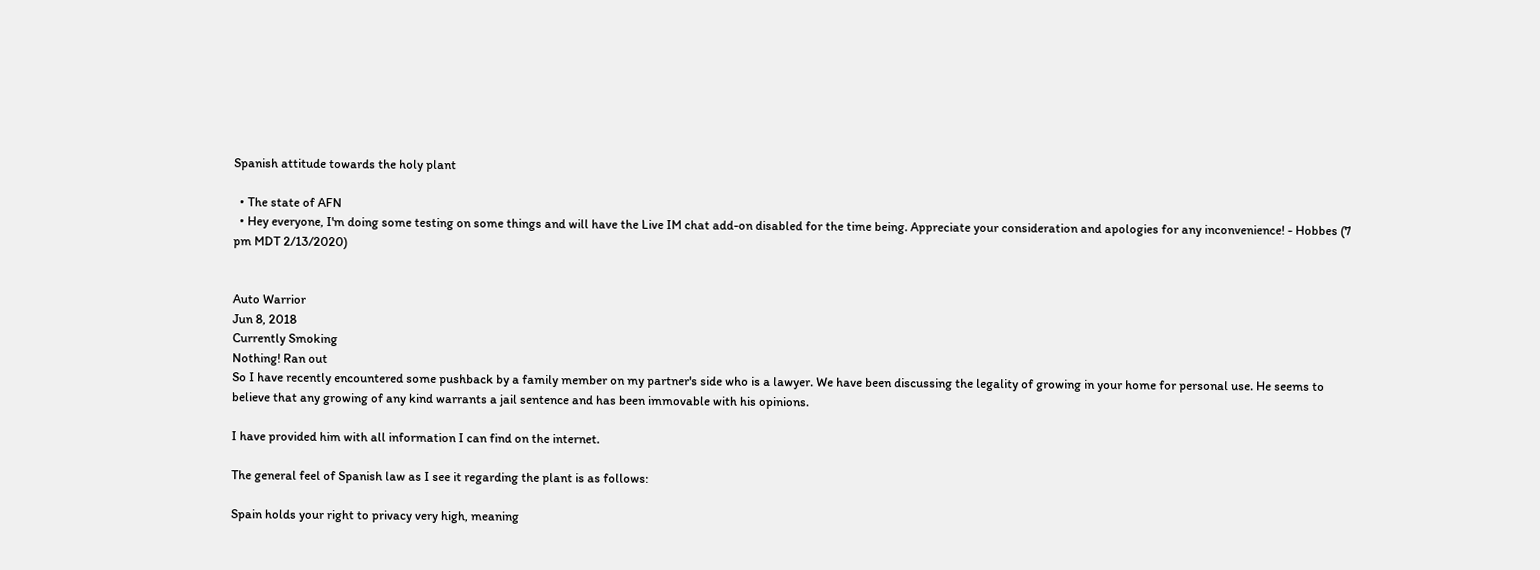Spanish attitude towards the holy plant

  • The state of AFN
  • Hey everyone, I'm doing some testing on some things and will have the Live IM chat add-on disabled for the time being. Appreciate your consideration and apologies for any inconvenience! - Hobbes (7 pm MDT 2/13/2020)


Auto Warrior
Jun 8, 2018
Currently Smoking
Nothing! Ran out
So I have recently encountered some pushback by a family member on my partner's side who is a lawyer. We have been discussing the legality of growing in your home for personal use. He seems to believe that any growing of any kind warrants a jail sentence and has been immovable with his opinions.

I have provided him with all information I can find on the internet.

The general feel of Spanish law as I see it regarding the plant is as follows:

Spain holds your right to privacy very high, meaning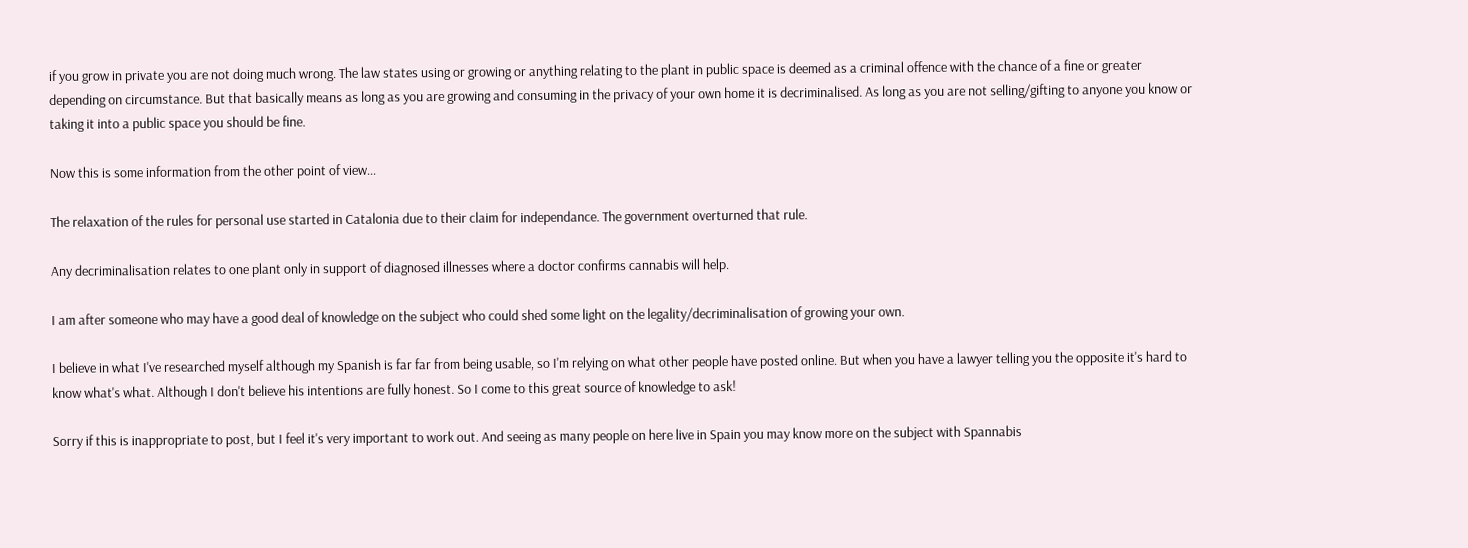if you grow in private you are not doing much wrong. The law states using or growing or anything relating to the plant in public space is deemed as a criminal offence with the chance of a fine or greater depending on circumstance. But that basically means as long as you are growing and consuming in the privacy of your own home it is decriminalised. As long as you are not selling/gifting to anyone you know or taking it into a public space you should be fine.

Now this is some information from the other point of view...

The relaxation of the rules for personal use started in Catalonia due to their claim for independance. The government overturned that rule.

Any decriminalisation relates to one plant only in support of diagnosed illnesses where a doctor confirms cannabis will help.

I am after someone who may have a good deal of knowledge on the subject who could shed some light on the legality/decriminalisation of growing your own.

I believe in what I've researched myself although my Spanish is far far from being usable, so I'm relying on what other people have posted online. But when you have a lawyer telling you the opposite it's hard to know what's what. Although I don't believe his intentions are fully honest. So I come to this great source of knowledge to ask!

Sorry if this is inappropriate to post, but I feel it's very important to work out. And seeing as many people on here live in Spain you may know more on the subject with Spannabis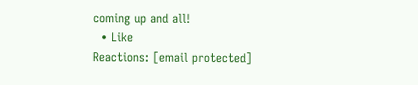coming up and all!
  • Like
Reactions: [email protected]